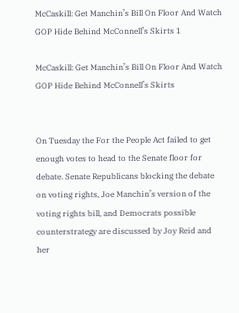McCaskill: Get Manchin’s Bill On Floor And Watch GOP Hide Behind McConnell’s Skirts 1

McCaskill: Get Manchin’s Bill On Floor And Watch GOP Hide Behind McConnell’s Skirts


On Tuesday the For the People Act failed to get enough votes to head to the Senate floor for debate. Senate Republicans blocking the debate on voting rights, Joe Manchin’s version of the voting rights bill, and Democrats possible counterstrategy are discussed by Joy Reid and her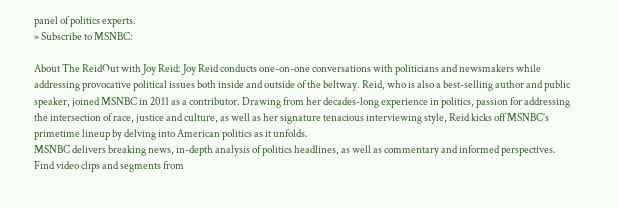panel of politics experts.
» Subscribe to MSNBC:

About The ReidOut with Joy Reid: Joy Reid conducts one-on-one conversations with politicians and newsmakers while addressing provocative political issues both inside and outside of the beltway. Reid, who is also a best-selling author and public speaker, joined MSNBC in 2011 as a contributor. Drawing from her decades-long experience in politics, passion for addressing the intersection of race, justice and culture, as well as her signature tenacious interviewing style, Reid kicks off MSNBC’s primetime lineup by delving into American politics as it unfolds.
MSNBC delivers breaking news, in-depth analysis of politics headlines, as well as commentary and informed perspectives. Find video clips and segments from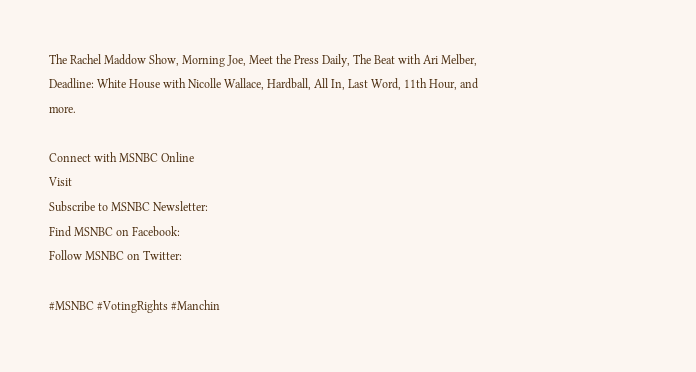The Rachel Maddow Show, Morning Joe, Meet the Press Daily, The Beat with Ari Melber, Deadline: White House with Nicolle Wallace, Hardball, All In, Last Word, 11th Hour, and more.

Connect with MSNBC Online
Visit
Subscribe to MSNBC Newsletter:
Find MSNBC on Facebook:
Follow MSNBC on Twitter:

#MSNBC #VotingRights #Manchin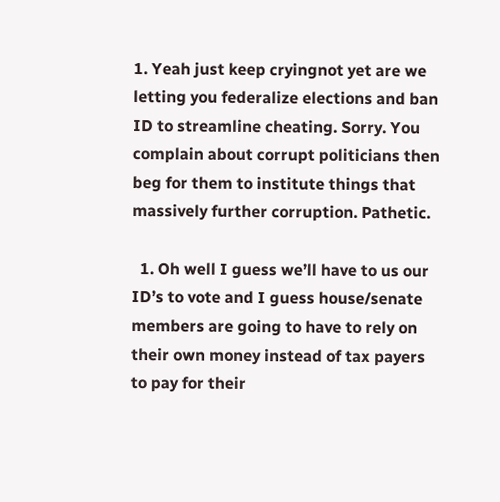1. Yeah just keep cryingnot yet are we letting you federalize elections and ban ID to streamline cheating. Sorry. You complain about corrupt politicians then beg for them to institute things that massively further corruption. Pathetic.

  1. Oh well I guess we’ll have to us our ID’s to vote and I guess house/senate members are going to have to rely on their own money instead of tax payers to pay for their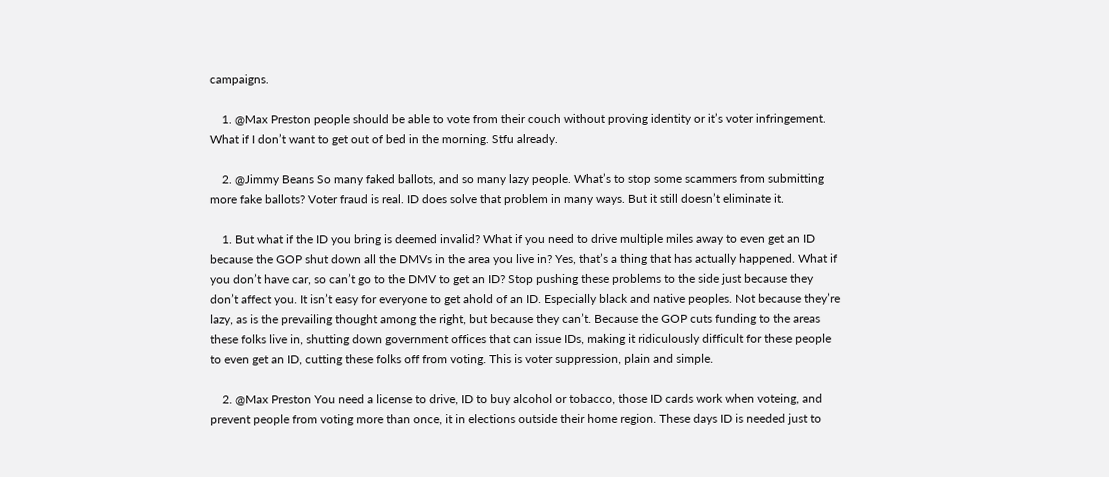campaigns.

    1. @Max Preston people should be able to vote from their couch without proving identity or it’s voter infringement. What if I don’t want to get out of bed in the morning. Stfu already.

    2. @Jimmy Beans So many faked ballots, and so many lazy people. What’s to stop some scammers from submitting more fake ballots? Voter fraud is real. ID does solve that problem in many ways. But it still doesn’t eliminate it.

    1. But what if the ID you bring is deemed invalid? What if you need to drive multiple miles away to even get an ID because the GOP shut down all the DMVs in the area you live in? Yes, that’s a thing that has actually happened. What if you don’t have car, so can’t go to the DMV to get an ID? Stop pushing these problems to the side just because they don’t affect you. It isn’t easy for everyone to get ahold of an ID. Especially black and native peoples. Not because they’re lazy, as is the prevailing thought among the right, but because they can’t. Because the GOP cuts funding to the areas these folks live in, shutting down government offices that can issue IDs, making it ridiculously difficult for these people to even get an ID, cutting these folks off from voting. This is voter suppression, plain and simple.

    2. @Max Preston You need a license to drive, ID to buy alcohol or tobacco, those ID cards work when voteing, and prevent people from voting more than once, it in elections outside their home region. These days ID is needed just to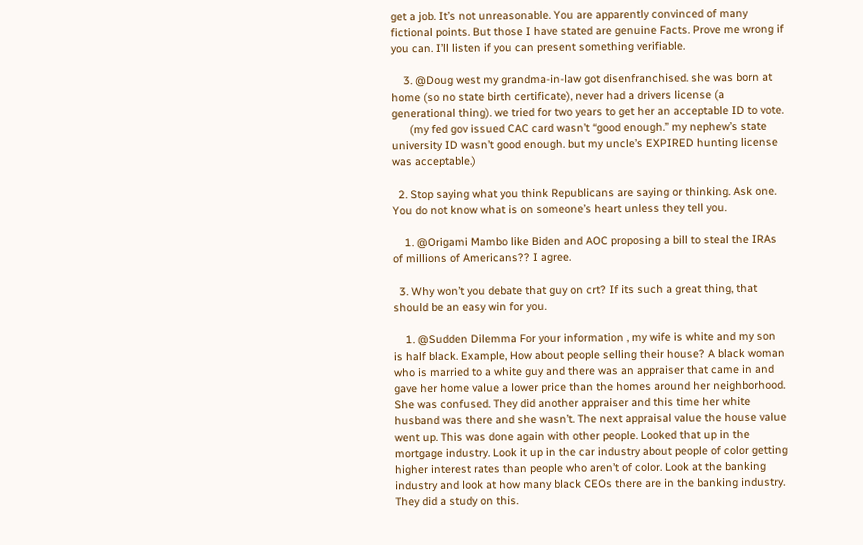get a job. It’s not unreasonable. You are apparently convinced of many fictional points. But those I have stated are genuine Facts. Prove me wrong if you can. I’ll listen if you can present something verifiable.

    3. @Doug west my grandma-in-law got disenfranchised. she was born at home (so no state birth certificate), never had a drivers license (a generational thing). we tried for two years to get her an acceptable ID to vote.
      (my fed gov issued CAC card wasn’t “good enough.” my nephew’s state university ID wasn’t good enough. but my uncle’s EXPIRED hunting license was acceptable.)

  2. Stop saying what you think Republicans are saying or thinking. Ask one. You do not know what is on someone’s heart unless they tell you.

    1. @Origami Mambo like Biden and AOC proposing a bill to steal the IRAs of millions of Americans?? I agree.

  3. Why won’t you debate that guy on crt? If its such a great thing, that should be an easy win for you.

    1. @Sudden Dilemma For your information , my wife is white and my son is half black. Example, How about people selling their house? A black woman who is married to a white guy and there was an appraiser that came in and gave her home value a lower price than the homes around her neighborhood. She was confused. They did another appraiser and this time her white husband was there and she wasn’t. The next appraisal value the house value went up. This was done again with other people. Looked that up in the mortgage industry. Look it up in the car industry about people of color getting higher interest rates than people who aren’t of color. Look at the banking industry and look at how many black CEOs there are in the banking industry. They did a study on this.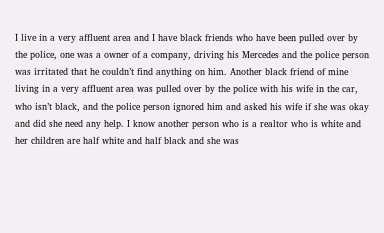I live in a very affluent area and I have black friends who have been pulled over by the police, one was a owner of a company, driving his Mercedes and the police person was irritated that he couldn’t find anything on him. Another black friend of mine living in a very affluent area was pulled over by the police with his wife in the car, who isn’t black, and the police person ignored him and asked his wife if she was okay and did she need any help. I know another person who is a realtor who is white and her children are half white and half black and she was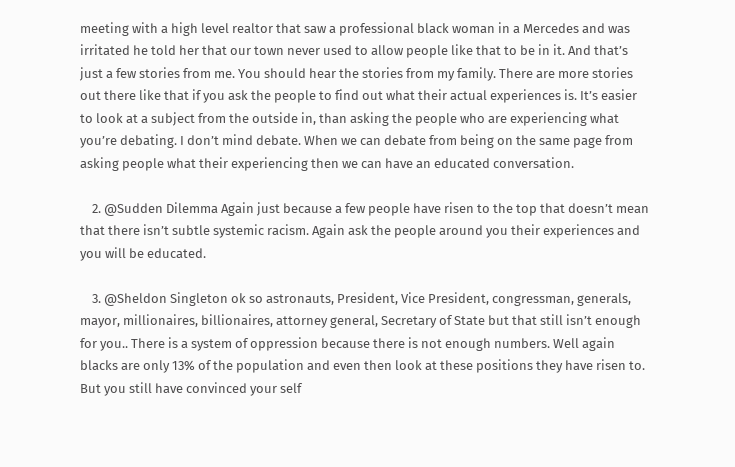meeting with a high level realtor that saw a professional black woman in a Mercedes and was irritated he told her that our town never used to allow people like that to be in it. And that’s just a few stories from me. You should hear the stories from my family. There are more stories out there like that if you ask the people to find out what their actual experiences is. It’s easier to look at a subject from the outside in, than asking the people who are experiencing what you’re debating. I don’t mind debate. When we can debate from being on the same page from asking people what their experiencing then we can have an educated conversation.

    2. @Sudden Dilemma Again just because a few people have risen to the top that doesn’t mean that there isn’t subtle systemic racism. Again ask the people around you their experiences and you will be educated.

    3. @Sheldon Singleton ok so astronauts, President, Vice President, congressman, generals, mayor, millionaires, billionaires, attorney general, Secretary of State but that still isn’t enough for you.. There is a system of oppression because there is not enough numbers. Well again blacks are only 13% of the population and even then look at these positions they have risen to. But you still have convinced your self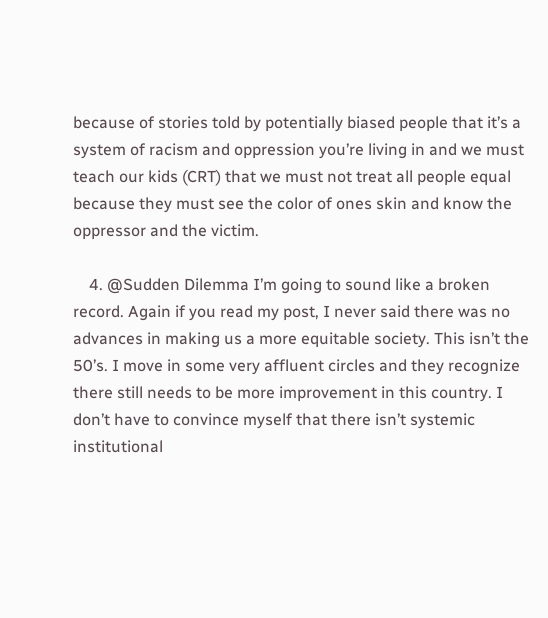because of stories told by potentially biased people that it’s a system of racism and oppression you’re living in and we must teach our kids (CRT) that we must not treat all people equal because they must see the color of ones skin and know the oppressor and the victim.

    4. @Sudden Dilemma I’m going to sound like a broken record. Again if you read my post, I never said there was no advances in making us a more equitable society. This isn’t the 50’s. I move in some very affluent circles and they recognize there still needs to be more improvement in this country. I don’t have to convince myself that there isn’t systemic institutional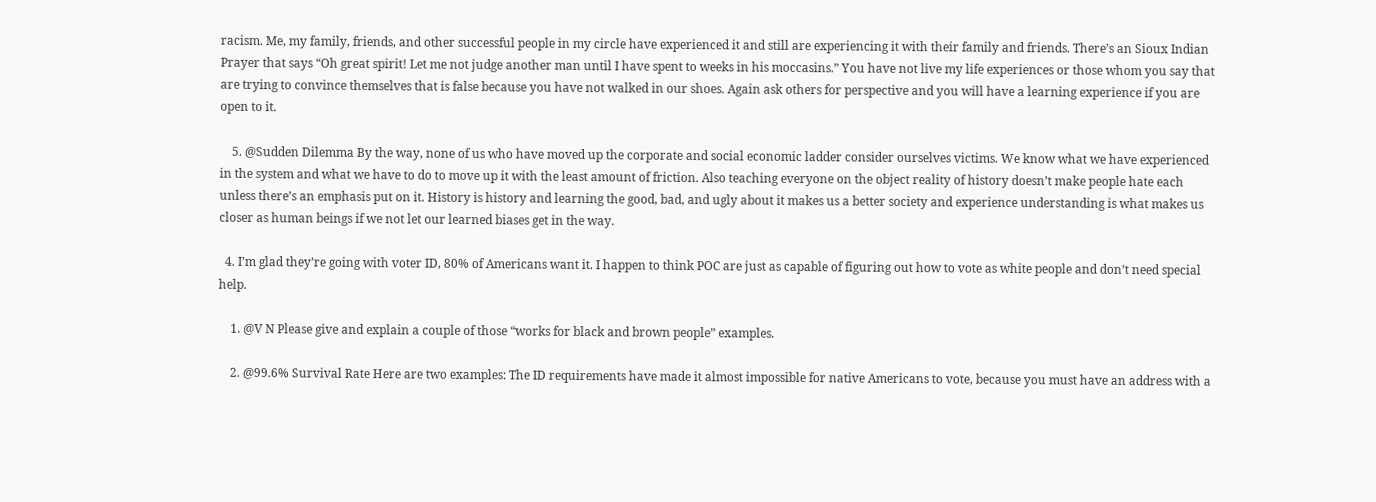racism. Me, my family, friends, and other successful people in my circle have experienced it and still are experiencing it with their family and friends. There’s an Sioux Indian Prayer that says “Oh great spirit! Let me not judge another man until I have spent to weeks in his moccasins.” You have not live my life experiences or those whom you say that are trying to convince themselves that is false because you have not walked in our shoes. Again ask others for perspective and you will have a learning experience if you are open to it.

    5. @Sudden Dilemma By the way, none of us who have moved up the corporate and social economic ladder consider ourselves victims. We know what we have experienced in the system and what we have to do to move up it with the least amount of friction. Also teaching everyone on the object reality of history doesn’t make people hate each unless there’s an emphasis put on it. History is history and learning the good, bad, and ugly about it makes us a better society and experience understanding is what makes us closer as human beings if we not let our learned biases get in the way.

  4. I’m glad they’re going with voter ID, 80% of Americans want it. I happen to think POC are just as capable of figuring out how to vote as white people and don’t need special help.

    1. @V N Please give and explain a couple of those “works for black and brown people” examples.

    2. @99.6% Survival Rate Here are two examples: The ID requirements have made it almost impossible for native Americans to vote, because you must have an address with a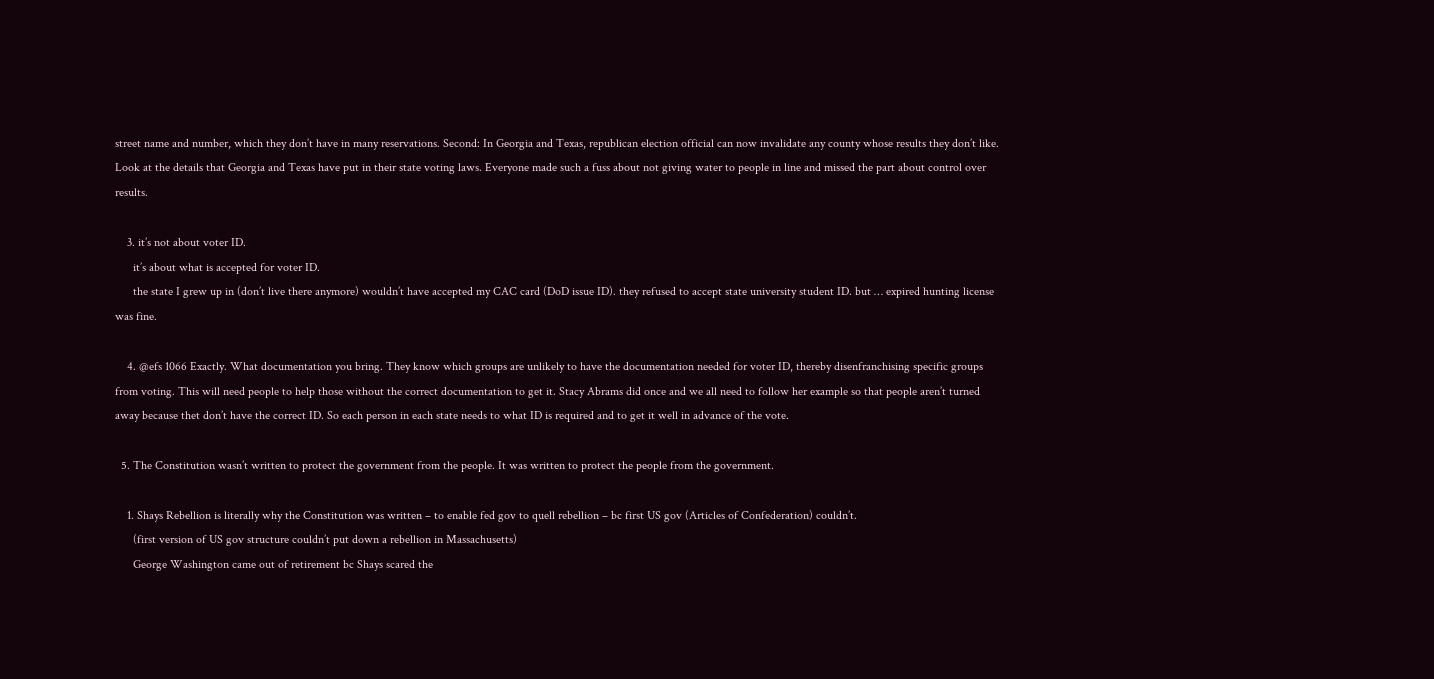street name and number, which they don’t have in many reservations. Second: In Georgia and Texas, republican election official can now invalidate any county whose results they don’t like. Look at the details that Georgia and Texas have put in their state voting laws. Everyone made such a fuss about not giving water to people in line and missed the part about control over results.

    3. it’s not about voter ID.
      it’s about what is accepted for voter ID.
      the state I grew up in (don’t live there anymore) wouldn’t have accepted my CAC card (DoD issue ID). they refused to accept state university student ID. but … expired hunting license was fine.

    4. @efs 1066 Exactly. What documentation you bring. They know which groups are unlikely to have the documentation needed for voter ID, thereby disenfranchising specific groups from voting. This will need people to help those without the correct documentation to get it. Stacy Abrams did once and we all need to follow her example so that people aren’t turned away because thet don’t have the correct ID. So each person in each state needs to what ID is required and to get it well in advance of the vote.

  5. The Constitution wasn’t written to protect the government from the people. It was written to protect the people from the government.

    1. Shays Rebellion is literally why the Constitution was written – to enable fed gov to quell rebellion – bc first US gov (Articles of Confederation) couldn’t.
      (first version of US gov structure couldn’t put down a rebellion in Massachusetts)
      George Washington came out of retirement bc Shays scared the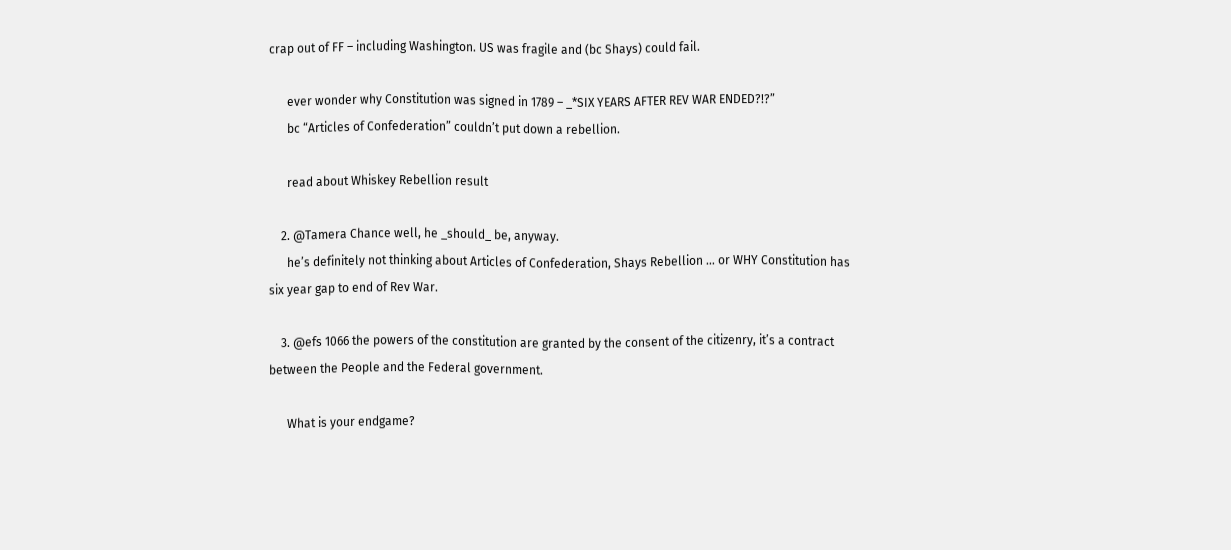crap out of FF – including Washington. US was fragile and (bc Shays) could fail.

      ever wonder why Constitution was signed in 1789 – _*SIX YEARS AFTER REV WAR ENDED?!?”
      bc “Articles of Confederation” couldn’t put down a rebellion.

      read about Whiskey Rebellion result

    2. @Tamera Chance well, he _should_ be, anyway.
      he’s definitely not thinking about Articles of Confederation, Shays Rebellion … or WHY Constitution has six year gap to end of Rev War.

    3. @efs 1066 the powers of the constitution are granted by the consent of the citizenry, it’s a contract between the People and the Federal government.

      What is your endgame?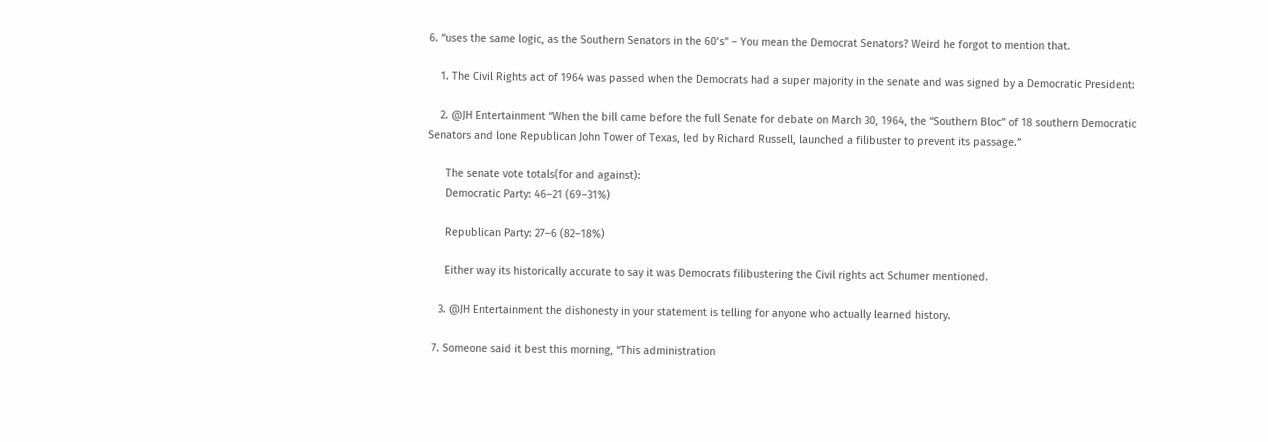6. “uses the same logic, as the Southern Senators in the 60’s” – You mean the Democrat Senators? Weird he forgot to mention that.

    1. The Civil Rights act of 1964 was passed when the Democrats had a super majority in the senate and was signed by a Democratic President:

    2. @JH Entertainment “When the bill came before the full Senate for debate on March 30, 1964, the “Southern Bloc” of 18 southern Democratic Senators and lone Republican John Tower of Texas, led by Richard Russell, launched a filibuster to prevent its passage.”

      The senate vote totals(for and against):
      Democratic Party: 46–21 (69–31%)

      Republican Party: 27–6 (82–18%)

      Either way its historically accurate to say it was Democrats filibustering the Civil rights act Schumer mentioned.

    3. @JH Entertainment the dishonesty in your statement is telling for anyone who actually learned history.

  7. Someone said it best this morning, “This administration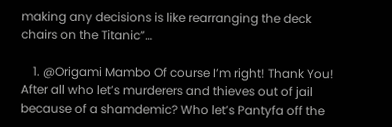making any decisions is like rearranging the deck chairs on the Titanic”…

    1. @Origami Mambo Of course I’m right! Thank You! After all who let’s murderers and thieves out of jail because of a shamdemic? Who let’s Pantyfa off the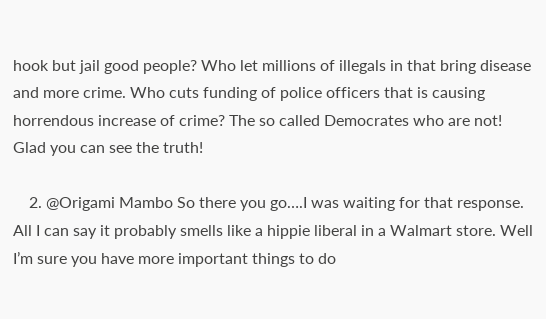hook but jail good people? Who let millions of illegals in that bring disease and more crime. Who cuts funding of police officers that is causing horrendous increase of crime? The so called Democrates who are not! Glad you can see the truth!

    2. @Origami Mambo So there you go….I was waiting for that response. All I can say it probably smells like a hippie liberal in a Walmart store. Well I’m sure you have more important things to do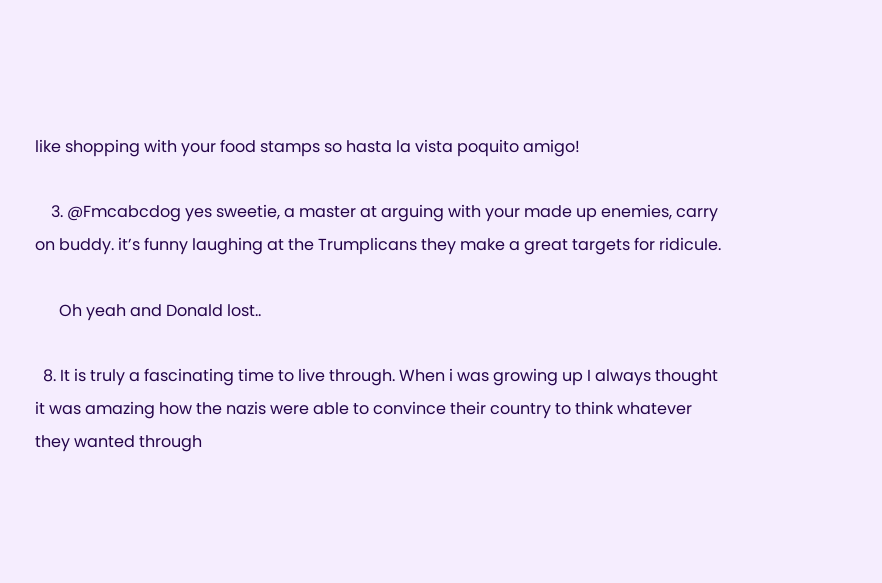like shopping with your food stamps so hasta la vista poquito amigo!

    3. @Fmcabcdog yes sweetie, a master at arguing with your made up enemies, carry on buddy. it’s funny laughing at the Trumplicans they make a great targets for ridicule.

      Oh yeah and Donald lost..

  8. It is truly a fascinating time to live through. When i was growing up I always thought it was amazing how the nazis were able to convince their country to think whatever they wanted through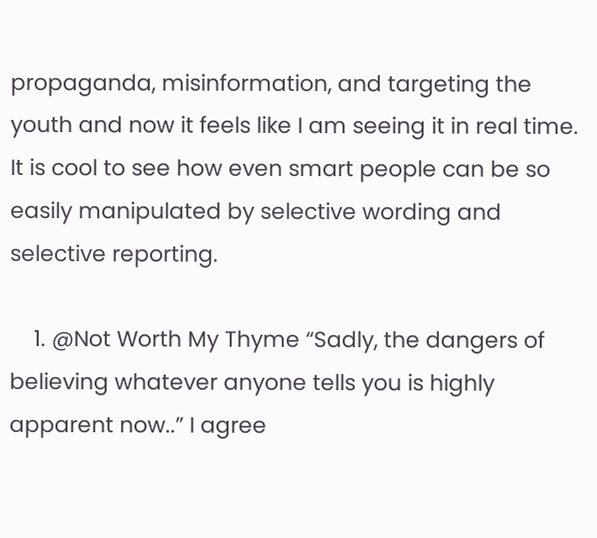propaganda, misinformation, and targeting the youth and now it feels like I am seeing it in real time. It is cool to see how even smart people can be so easily manipulated by selective wording and selective reporting.

    1. @Not Worth My Thyme “Sadly, the dangers of believing whatever anyone tells you is highly apparent now..” I agree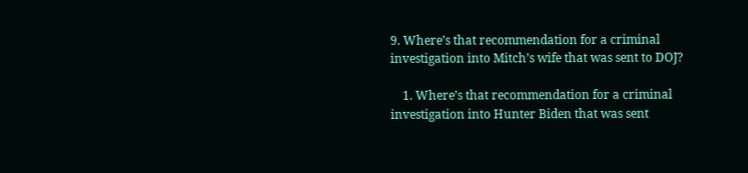9. Where’s that recommendation for a criminal investigation into Mitch’s wife that was sent to DOJ?

    1. Where’s that recommendation for a criminal investigation into Hunter Biden that was sent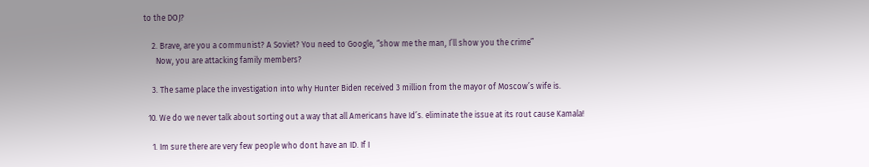to the DOJ?

    2. Brave, are you a communist? A Soviet? You need to Google, “show me the man, I’ll show you the crime”
      Now, you are attacking family members?

    3. The same place the investigation into why Hunter Biden received 3 million from the mayor of Moscow’s wife is.

  10. We do we never talk about sorting out a way that all Americans have Id’s. eliminate the issue at its rout cause Kamala!

    1. Im sure there are very few people who dont have an ID. If I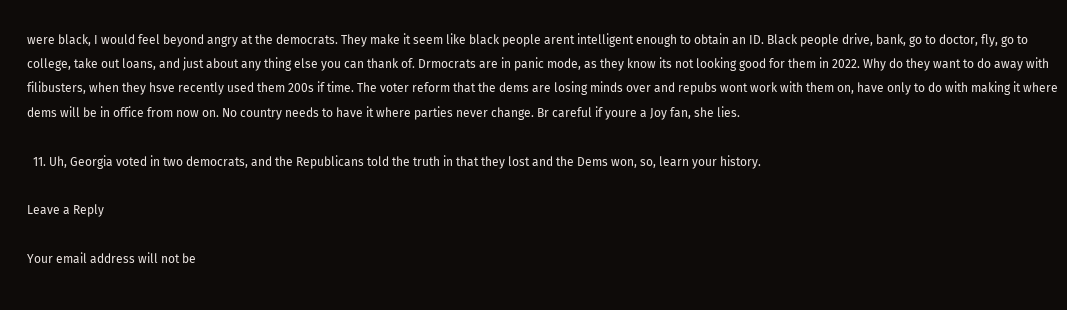were black, I would feel beyond angry at the democrats. They make it seem like black people arent intelligent enough to obtain an ID. Black people drive, bank, go to doctor, fly, go to college, take out loans, and just about any thing else you can thank of. Drmocrats are in panic mode, as they know its not looking good for them in 2022. Why do they want to do away with filibusters, when they hsve recently used them 200s if time. The voter reform that the dems are losing minds over and repubs wont work with them on, have only to do with making it where dems will be in office from now on. No country needs to have it where parties never change. Br careful if youre a Joy fan, she lies.

  11. Uh, Georgia voted in two democrats, and the Republicans told the truth in that they lost and the Dems won, so, learn your history.

Leave a Reply

Your email address will not be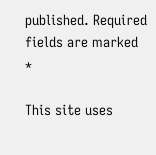published. Required fields are marked *

This site uses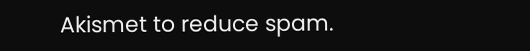Akismet to reduce spam.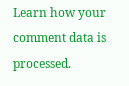Learn how your comment data is processed.